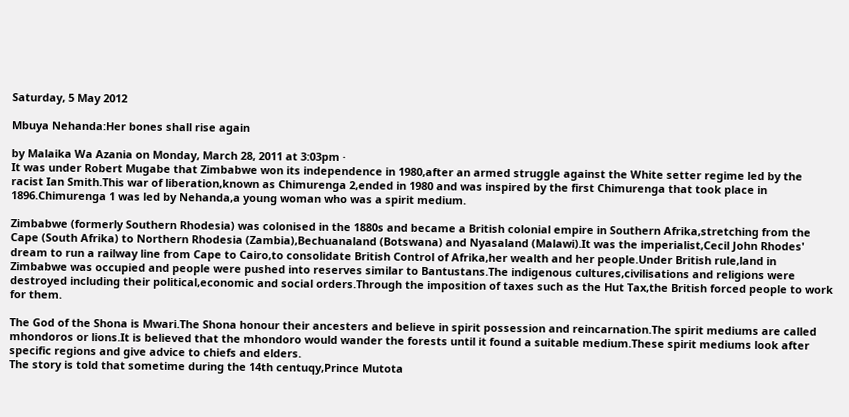Saturday, 5 May 2012

Mbuya Nehanda:Her bones shall rise again

by Malaika Wa Azania on Monday, March 28, 2011 at 3:03pm ·
It was under Robert Mugabe that Zimbabwe won its independence in 1980,after an armed struggle against the White setter regime led by the racist Ian Smith.This war of liberation,known as Chimurenga 2,ended in 1980 and was inspired by the first Chimurenga that took place in 1896.Chimurenga 1 was led by Nehanda,a young woman who was a spirit medium.

Zimbabwe (formerly Southern Rhodesia) was colonised in the 1880s and became a British colonial empire in Southern Afrika,stretching from the Cape (South Afrika) to Northern Rhodesia (Zambia),Bechuanaland (Botswana) and Nyasaland (Malawi).It was the imperialist,Cecil John Rhodes' dream to run a railway line from Cape to Cairo,to consolidate British Control of Afrika,her wealth and her people.Under British rule,land in Zimbabwe was occupied and people were pushed into reserves similar to Bantustans.The indigenous cultures,civilisations and religions were destroyed including their political,economic and social orders.Through the imposition of taxes such as the Hut Tax,the British forced people to work for them.

The God of the Shona is Mwari.The Shona honour their ancesters and believe in spirit possession and reincarnation.The spirit mediums are called mhondoros or lions.It is believed that the mhondoro would wander the forests until it found a suitable medium.These spirit mediums look after specific regions and give advice to chiefs and elders.
The story is told that sometime during the 14th centuqy,Prince Mutota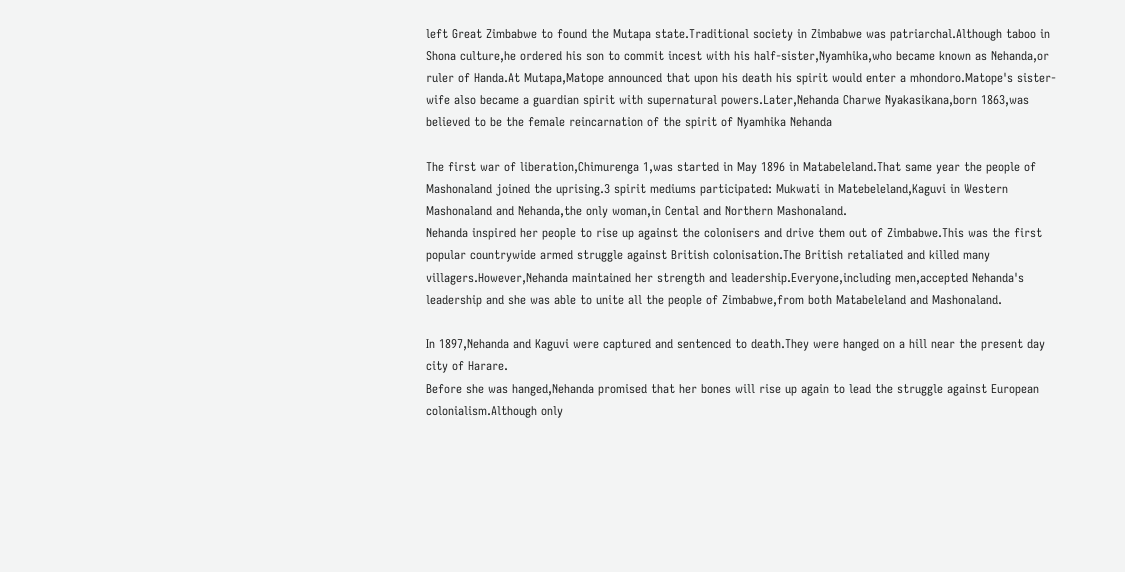left Great Zimbabwe to found the Mutapa state.Traditional society in Zimbabwe was patriarchal.Although taboo in Shona culture,he ordered his son to commit incest with his half-sister,Nyamhika,who became known as Nehanda,or ruler of Handa.At Mutapa,Matope announced that upon his death his spirit would enter a mhondoro.Matope's sister-wife also became a guardian spirit with supernatural powers.Later,Nehanda Charwe Nyakasikana,born 1863,was believed to be the female reincarnation of the spirit of Nyamhika Nehanda

The first war of liberation,Chimurenga 1,was started in May 1896 in Matabeleland.That same year the people of Mashonaland joined the uprising.3 spirit mediums participated: Mukwati in Matebeleland,Kaguvi in Western Mashonaland and Nehanda,the only woman,in Cental and Northern Mashonaland.
Nehanda inspired her people to rise up against the colonisers and drive them out of Zimbabwe.This was the first popular countrywide armed struggle against British colonisation.The British retaliated and killed many villagers.However,Nehanda maintained her strength and leadership.Everyone,including men,accepted Nehanda's leadership and she was able to unite all the people of Zimbabwe,from both Matabeleland and Mashonaland.

In 1897,Nehanda and Kaguvi were captured and sentenced to death.They were hanged on a hill near the present day city of Harare.
Before she was hanged,Nehanda promised that her bones will rise up again to lead the struggle against European colonialism.Although only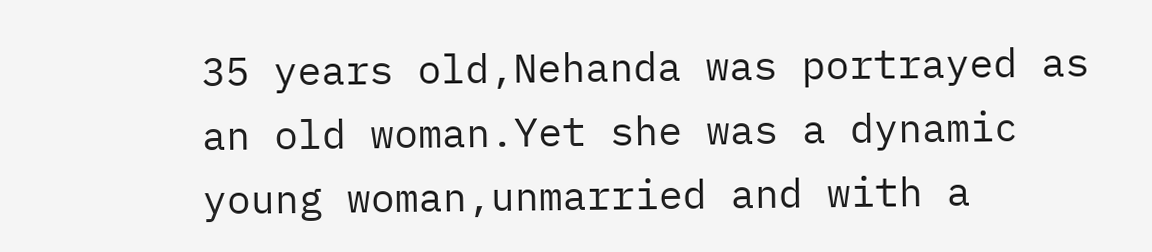35 years old,Nehanda was portrayed as an old woman.Yet she was a dynamic young woman,unmarried and with a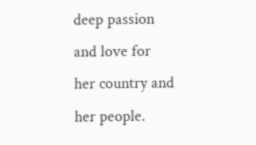deep passion and love for her country and her people.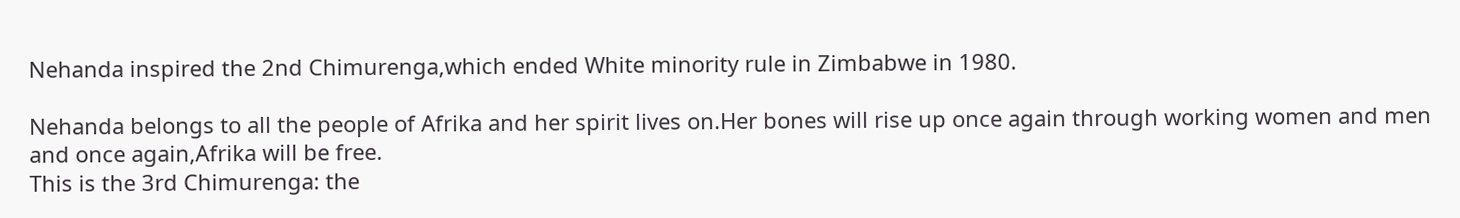Nehanda inspired the 2nd Chimurenga,which ended White minority rule in Zimbabwe in 1980.

Nehanda belongs to all the people of Afrika and her spirit lives on.Her bones will rise up once again through working women and men and once again,Afrika will be free.
This is the 3rd Chimurenga: the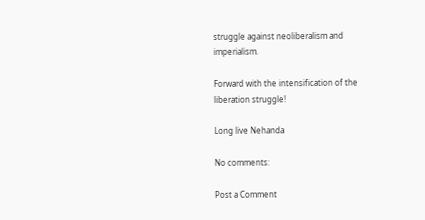struggle against neoliberalism and imperialism.

Forward with the intensification of the liberation struggle!

Long live Nehanda

No comments:

Post a Comment